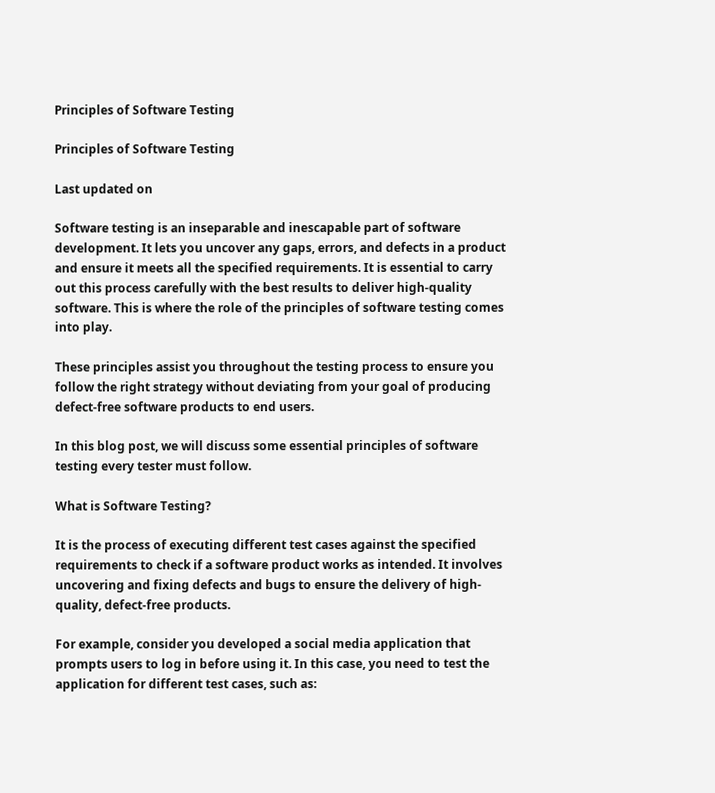Principles of Software Testing

Principles of Software Testing

Last updated on

Software testing is an inseparable and inescapable part of software development. It lets you uncover any gaps, errors, and defects in a product and ensure it meets all the specified requirements. It is essential to carry out this process carefully with the best results to deliver high-quality software. This is where the role of the principles of software testing comes into play.

These principles assist you throughout the testing process to ensure you follow the right strategy without deviating from your goal of producing defect-free software products to end users.

In this blog post, we will discuss some essential principles of software testing every tester must follow.

What is Software Testing?

It is the process of executing different test cases against the specified requirements to check if a software product works as intended. It involves uncovering and fixing defects and bugs to ensure the delivery of high-quality, defect-free products.

For example, consider you developed a social media application that prompts users to log in before using it. In this case, you need to test the application for different test cases, such as: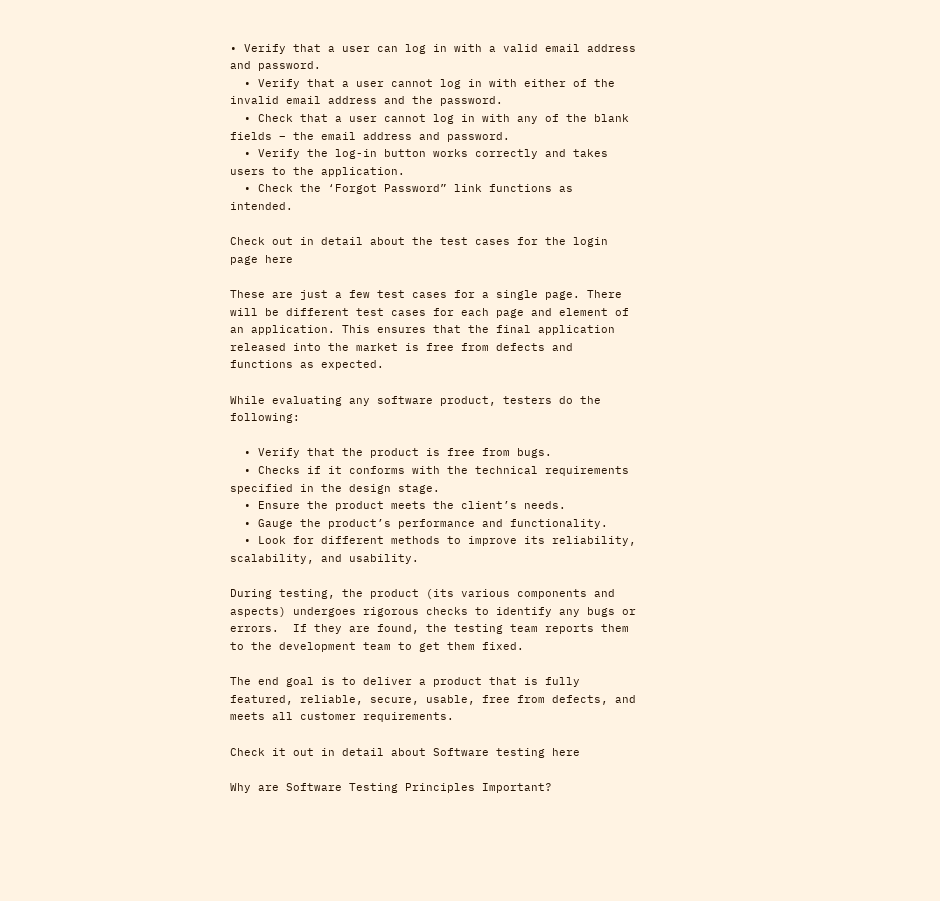• Verify that a user can log in with a valid email address and password.
  • Verify that a user cannot log in with either of the invalid email address and the password.
  • Check that a user cannot log in with any of the blank fields – the email address and password.
  • Verify the log-in button works correctly and takes users to the application.
  • Check the ‘Forgot Password” link functions as intended.

Check out in detail about the test cases for the login page here

These are just a few test cases for a single page. There will be different test cases for each page and element of an application. This ensures that the final application released into the market is free from defects and functions as expected.

While evaluating any software product, testers do the following:

  • Verify that the product is free from bugs.
  • Checks if it conforms with the technical requirements specified in the design stage.
  • Ensure the product meets the client’s needs.
  • Gauge the product’s performance and functionality.
  • Look for different methods to improve its reliability, scalability, and usability.

During testing, the product (its various components and aspects) undergoes rigorous checks to identify any bugs or errors.  If they are found, the testing team reports them to the development team to get them fixed.

The end goal is to deliver a product that is fully featured, reliable, secure, usable, free from defects, and meets all customer requirements.

Check it out in detail about Software testing here

Why are Software Testing Principles Important?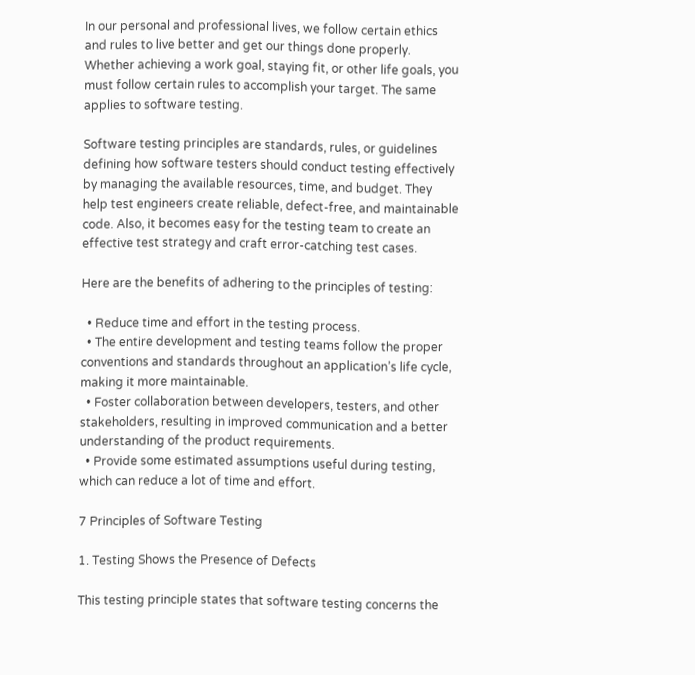In our personal and professional lives, we follow certain ethics and rules to live better and get our things done properly. Whether achieving a work goal, staying fit, or other life goals, you must follow certain rules to accomplish your target. The same applies to software testing.

Software testing principles are standards, rules, or guidelines defining how software testers should conduct testing effectively by managing the available resources, time, and budget. They help test engineers create reliable, defect-free, and maintainable code. Also, it becomes easy for the testing team to create an effective test strategy and craft error-catching test cases.

Here are the benefits of adhering to the principles of testing:

  • Reduce time and effort in the testing process.
  • The entire development and testing teams follow the proper conventions and standards throughout an application’s life cycle, making it more maintainable.
  • Foster collaboration between developers, testers, and other stakeholders, resulting in improved communication and a better understanding of the product requirements.
  • Provide some estimated assumptions useful during testing, which can reduce a lot of time and effort.

7 Principles of Software Testing

1. Testing Shows the Presence of Defects

This testing principle states that software testing concerns the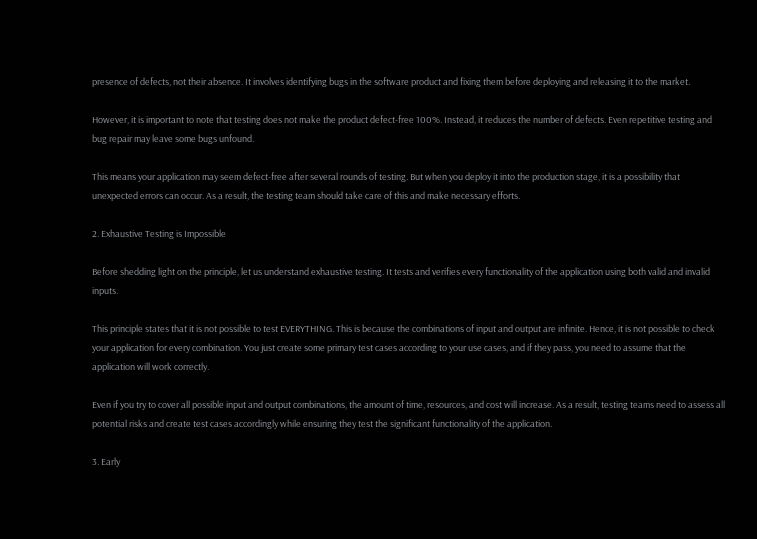presence of defects, not their absence. It involves identifying bugs in the software product and fixing them before deploying and releasing it to the market.

However, it is important to note that testing does not make the product defect-free 100%. Instead, it reduces the number of defects. Even repetitive testing and bug repair may leave some bugs unfound.

This means your application may seem defect-free after several rounds of testing. But when you deploy it into the production stage, it is a possibility that unexpected errors can occur. As a result, the testing team should take care of this and make necessary efforts.

2. Exhaustive Testing is Impossible

Before shedding light on the principle, let us understand exhaustive testing. It tests and verifies every functionality of the application using both valid and invalid inputs.

This principle states that it is not possible to test EVERYTHING. This is because the combinations of input and output are infinite. Hence, it is not possible to check your application for every combination. You just create some primary test cases according to your use cases, and if they pass, you need to assume that the application will work correctly.

Even if you try to cover all possible input and output combinations, the amount of time, resources, and cost will increase. As a result, testing teams need to assess all potential risks and create test cases accordingly while ensuring they test the significant functionality of the application.

3. Early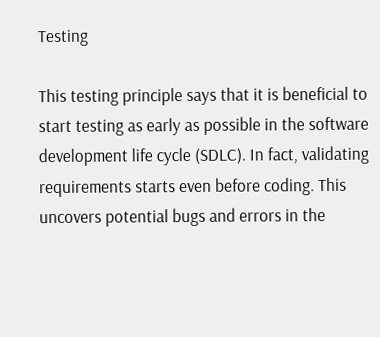Testing

This testing principle says that it is beneficial to start testing as early as possible in the software development life cycle (SDLC). In fact, validating requirements starts even before coding. This uncovers potential bugs and errors in the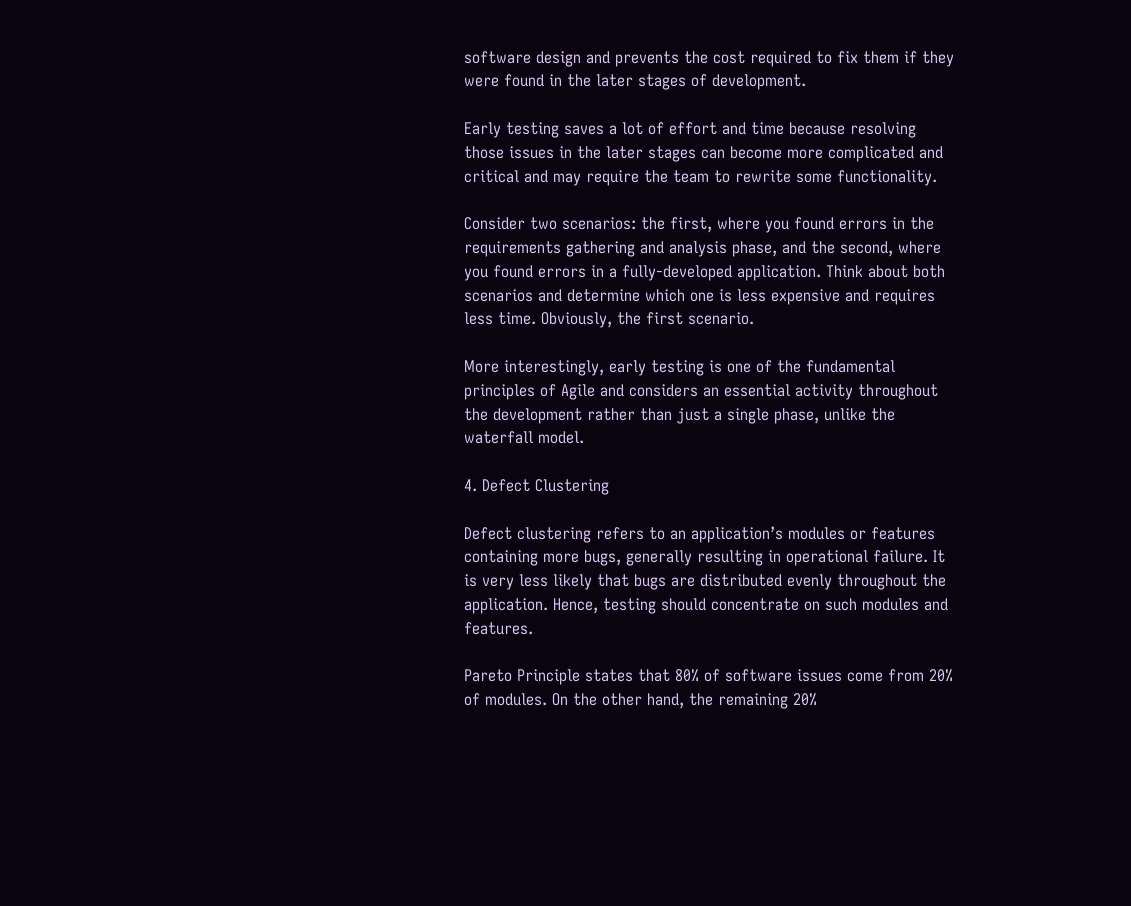software design and prevents the cost required to fix them if they were found in the later stages of development.

Early testing saves a lot of effort and time because resolving those issues in the later stages can become more complicated and critical and may require the team to rewrite some functionality.

Consider two scenarios: the first, where you found errors in the requirements gathering and analysis phase, and the second, where you found errors in a fully-developed application. Think about both scenarios and determine which one is less expensive and requires less time. Obviously, the first scenario.

More interestingly, early testing is one of the fundamental principles of Agile and considers an essential activity throughout the development rather than just a single phase, unlike the waterfall model.

4. Defect Clustering

Defect clustering refers to an application’s modules or features containing more bugs, generally resulting in operational failure. It is very less likely that bugs are distributed evenly throughout the application. Hence, testing should concentrate on such modules and features.

Pareto Principle states that 80% of software issues come from 20% of modules. On the other hand, the remaining 20%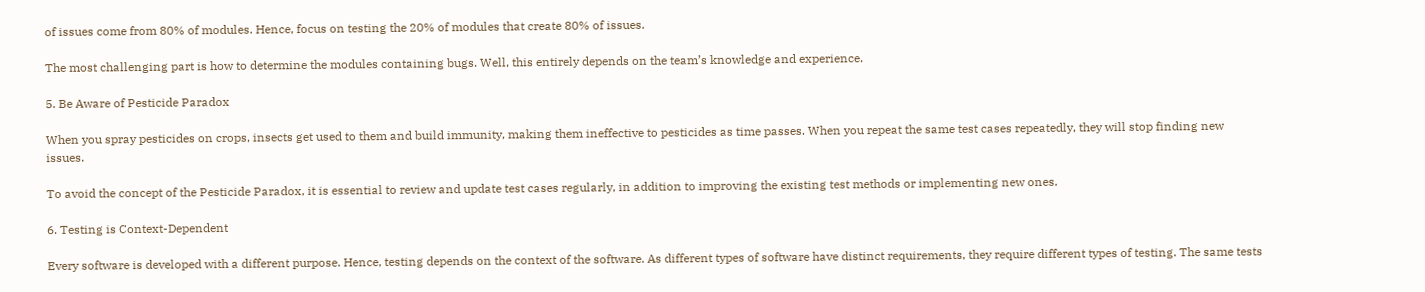of issues come from 80% of modules. Hence, focus on testing the 20% of modules that create 80% of issues.

The most challenging part is how to determine the modules containing bugs. Well, this entirely depends on the team’s knowledge and experience.

5. Be Aware of Pesticide Paradox

When you spray pesticides on crops, insects get used to them and build immunity, making them ineffective to pesticides as time passes. When you repeat the same test cases repeatedly, they will stop finding new issues.

To avoid the concept of the Pesticide Paradox, it is essential to review and update test cases regularly, in addition to improving the existing test methods or implementing new ones.

6. Testing is Context-Dependent

Every software is developed with a different purpose. Hence, testing depends on the context of the software. As different types of software have distinct requirements, they require different types of testing. The same tests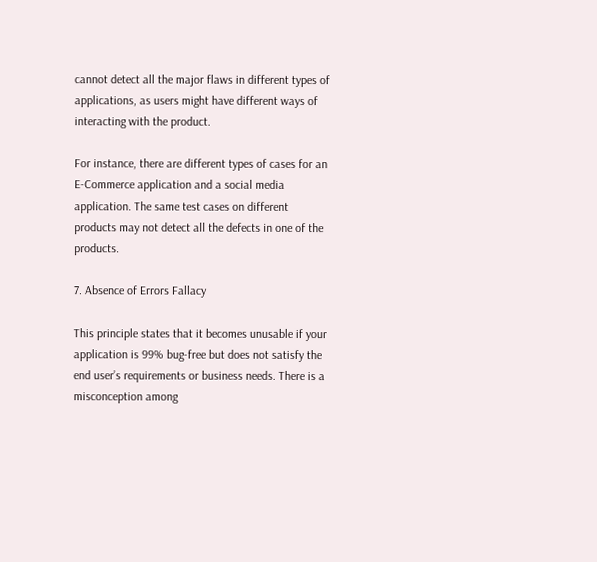cannot detect all the major flaws in different types of applications, as users might have different ways of interacting with the product.

For instance, there are different types of cases for an E-Commerce application and a social media application. The same test cases on different products may not detect all the defects in one of the products.

7. Absence of Errors Fallacy

This principle states that it becomes unusable if your application is 99% bug-free but does not satisfy the end user’s requirements or business needs. There is a misconception among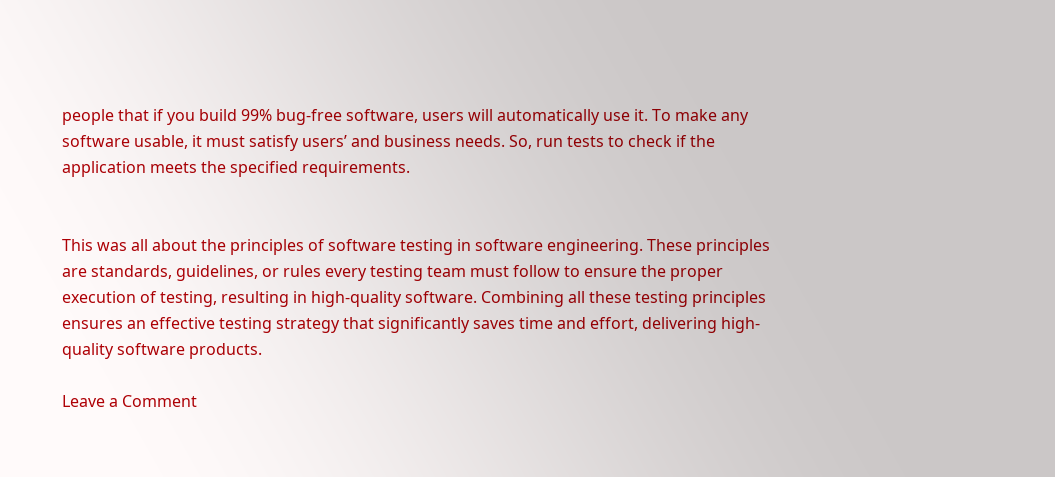people that if you build 99% bug-free software, users will automatically use it. To make any software usable, it must satisfy users’ and business needs. So, run tests to check if the application meets the specified requirements.


This was all about the principles of software testing in software engineering. These principles are standards, guidelines, or rules every testing team must follow to ensure the proper execution of testing, resulting in high-quality software. Combining all these testing principles ensures an effective testing strategy that significantly saves time and effort, delivering high-quality software products.

Leave a Comment